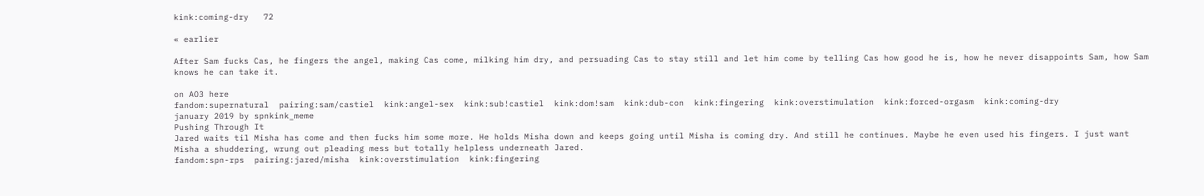kink:coming-dry   72

« earlier

After Sam fucks Cas, he fingers the angel, making Cas come, milking him dry, and persuading Cas to stay still and let him come by telling Cas how good he is, how he never disappoints Sam, how Sam knows he can take it.

on AO3 here
fandom:supernatural  pairing:sam/castiel  kink:angel-sex  kink:sub!castiel  kink:dom!sam  kink:dub-con  kink:fingering  kink:overstimulation  kink:forced-orgasm  kink:coming-dry
january 2019 by spnkink_meme
Pushing Through It
Jared waits til Misha has come and then fucks him some more. He holds Misha down and keeps going until Misha is coming dry. And still he continues. Maybe he even used his fingers. I just want Misha a shuddering, wrung out pleading mess but totally helpless underneath Jared.
fandom:spn-rps  pairing:jared/misha  kink:overstimulation  kink:fingering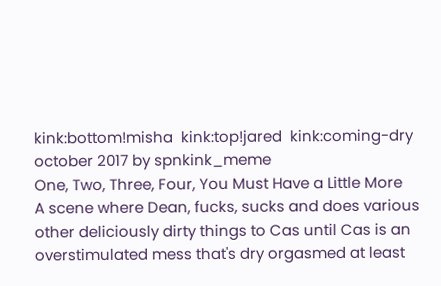kink:bottom!misha  kink:top!jared  kink:coming-dry
october 2017 by spnkink_meme
One, Two, Three, Four, You Must Have a Little More
A scene where Dean, fucks, sucks and does various other deliciously dirty things to Cas until Cas is an overstimulated mess that's dry orgasmed at least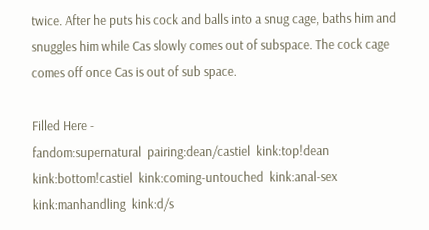twice. After he puts his cock and balls into a snug cage, baths him and snuggles him while Cas slowly comes out of subspace. The cock cage comes off once Cas is out of sub space.

Filled Here -
fandom:supernatural  pairing:dean/castiel  kink:top!dean  kink:bottom!castiel  kink:coming-untouched  kink:anal-sex  kink:manhandling  kink:d/s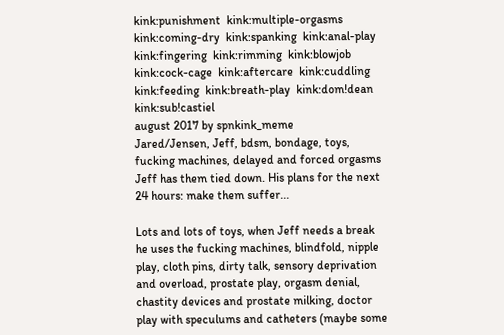kink:punishment  kink:multiple-orgasms  kink:coming-dry  kink:spanking  kink:anal-play  kink:fingering  kink:rimming  kink:blowjob  kink:cock-cage  kink:aftercare  kink:cuddling  kink:feeding  kink:breath-play  kink:dom!dean  kink:sub!castiel
august 2017 by spnkink_meme
Jared/Jensen, Jeff, bdsm, bondage, toys, fucking machines, delayed and forced orgasms
Jeff has them tied down. His plans for the next 24 hours: make them suffer...

Lots and lots of toys, when Jeff needs a break he uses the fucking machines, blindfold, nipple play, cloth pins, dirty talk, sensory deprivation and overload, prostate play, orgasm denial, chastity devices and prostate milking, doctor play with speculums and catheters (maybe some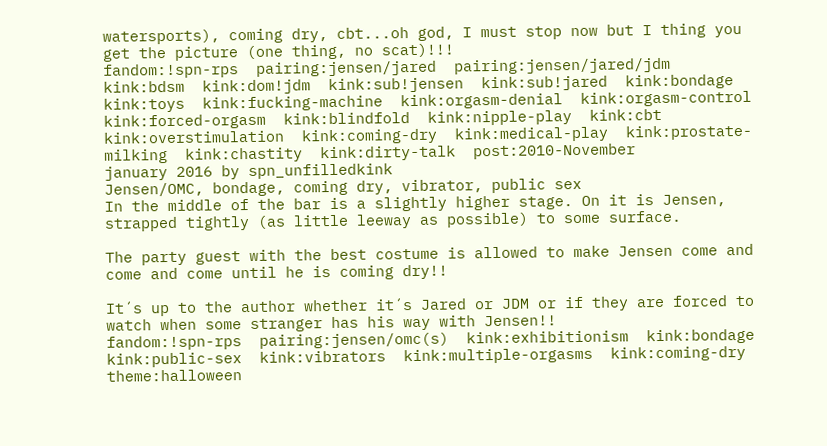watersports), coming dry, cbt...oh god, I must stop now but I thing you get the picture (one thing, no scat)!!!
fandom:!spn-rps  pairing:jensen/jared  pairing:jensen/jared/jdm  kink:bdsm  kink:dom!jdm  kink:sub!jensen  kink:sub!jared  kink:bondage  kink:toys  kink:fucking-machine  kink:orgasm-denial  kink:orgasm-control  kink:forced-orgasm  kink:blindfold  kink:nipple-play  kink:cbt  kink:overstimulation  kink:coming-dry  kink:medical-play  kink:prostate-milking  kink:chastity  kink:dirty-talk  post:2010-November
january 2016 by spn_unfilledkink
Jensen/OMC, bondage, coming dry, vibrator, public sex
In the middle of the bar is a slightly higher stage. On it is Jensen, strapped tightly (as little leeway as possible) to some surface.

The party guest with the best costume is allowed to make Jensen come and come and come until he is coming dry!!

It´s up to the author whether it´s Jared or JDM or if they are forced to watch when some stranger has his way with Jensen!!
fandom:!spn-rps  pairing:jensen/omc(s)  kink:exhibitionism  kink:bondage  kink:public-sex  kink:vibrators  kink:multiple-orgasms  kink:coming-dry  theme:halloween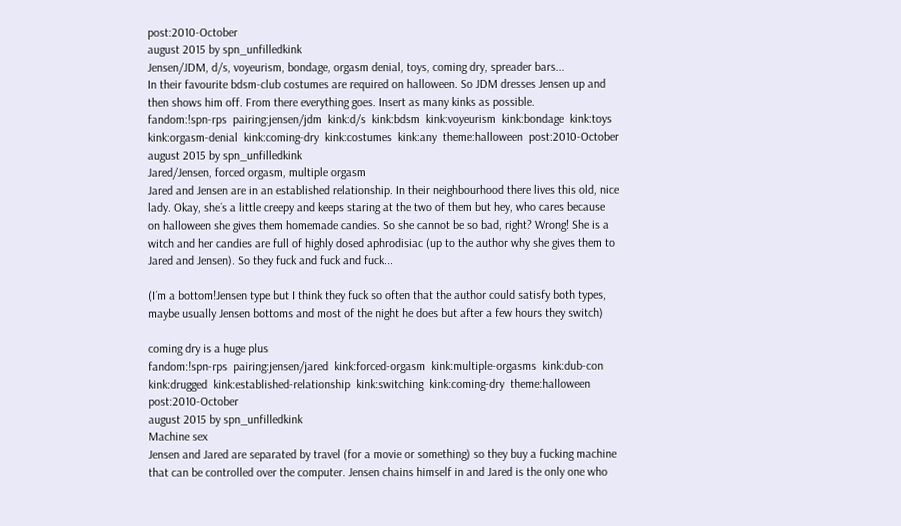post:2010-October
august 2015 by spn_unfilledkink
Jensen/JDM, d/s, voyeurism, bondage, orgasm denial, toys, coming dry, spreader bars...
In their favourite bdsm-club costumes are required on halloween. So JDM dresses Jensen up and then shows him off. From there everything goes. Insert as many kinks as possible.
fandom:!spn-rps  pairing:jensen/jdm  kink:d/s  kink:bdsm  kink:voyeurism  kink:bondage  kink:toys  kink:orgasm-denial  kink:coming-dry  kink:costumes  kink:any  theme:halloween  post:2010-October
august 2015 by spn_unfilledkink
Jared/Jensen, forced orgasm, multiple orgasm
Jared and Jensen are in an established relationship. In their neighbourhood there lives this old, nice lady. Okay, she´s a little creepy and keeps staring at the two of them but hey, who cares because on halloween she gives them homemade candies. So she cannot be so bad, right? Wrong! She is a witch and her candies are full of highly dosed aphrodisiac (up to the author why she gives them to Jared and Jensen). So they fuck and fuck and fuck...

(I´m a bottom!Jensen type but I think they fuck so often that the author could satisfy both types, maybe usually Jensen bottoms and most of the night he does but after a few hours they switch)

coming dry is a huge plus
fandom:!spn-rps  pairing:jensen/jared  kink:forced-orgasm  kink:multiple-orgasms  kink:dub-con  kink:drugged  kink:established-relationship  kink:switching  kink:coming-dry  theme:halloween  post:2010-October
august 2015 by spn_unfilledkink
Machine sex
Jensen and Jared are separated by travel (for a movie or something) so they buy a fucking machine that can be controlled over the computer. Jensen chains himself in and Jared is the only one who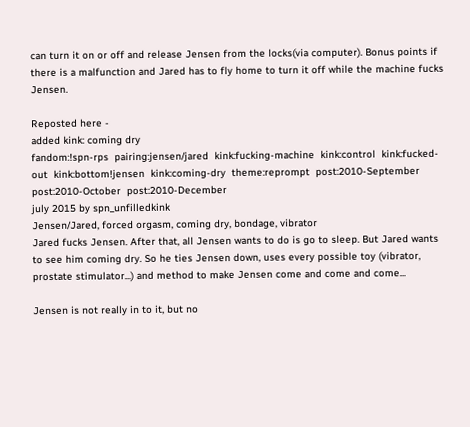can turn it on or off and release Jensen from the locks(via computer). Bonus points if there is a malfunction and Jared has to fly home to turn it off while the machine fucks Jensen.

Reposted here -
added kink: coming dry
fandom:!spn-rps  pairing:jensen/jared  kink:fucking-machine  kink:control  kink:fucked-out  kink:bottom!jensen  kink:coming-dry  theme:reprompt  post:2010-September  post:2010-October  post:2010-December
july 2015 by spn_unfilledkink
Jensen/Jared, forced orgasm, coming dry, bondage, vibrator
Jared fucks Jensen. After that, all Jensen wants to do is go to sleep. But Jared wants to see him coming dry. So he ties Jensen down, uses every possible toy (vibrator, prostate stimulator...) and method to make Jensen come and come and come...

Jensen is not really in to it, but no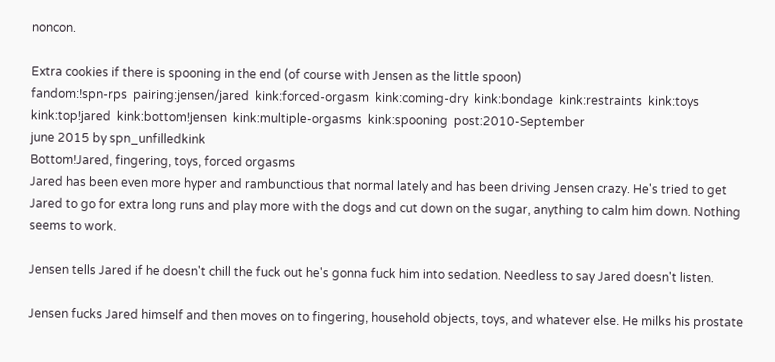noncon.

Extra cookies if there is spooning in the end (of course with Jensen as the little spoon)
fandom:!spn-rps  pairing:jensen/jared  kink:forced-orgasm  kink:coming-dry  kink:bondage  kink:restraints  kink:toys  kink:top!jared  kink:bottom!jensen  kink:multiple-orgasms  kink:spooning  post:2010-September
june 2015 by spn_unfilledkink
Bottom!Jared, fingering, toys, forced orgasms
Jared has been even more hyper and rambunctious that normal lately and has been driving Jensen crazy. He's tried to get Jared to go for extra long runs and play more with the dogs and cut down on the sugar, anything to calm him down. Nothing seems to work.

Jensen tells Jared if he doesn't chill the fuck out he's gonna fuck him into sedation. Needless to say Jared doesn't listen.

Jensen fucks Jared himself and then moves on to fingering, household objects, toys, and whatever else. He milks his prostate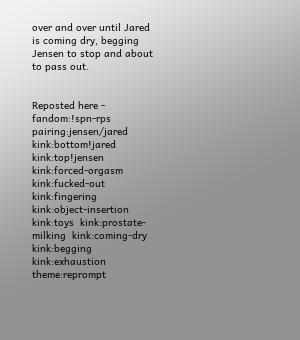over and over until Jared is coming dry, begging Jensen to stop and about to pass out.


Reposted here -
fandom:!spn-rps  pairing:jensen/jared  kink:bottom!jared  kink:top!jensen  kink:forced-orgasm  kink:fucked-out  kink:fingering  kink:object-insertion  kink:toys  kink:prostate-milking  kink:coming-dry  kink:begging  kink:exhaustion  theme:reprompt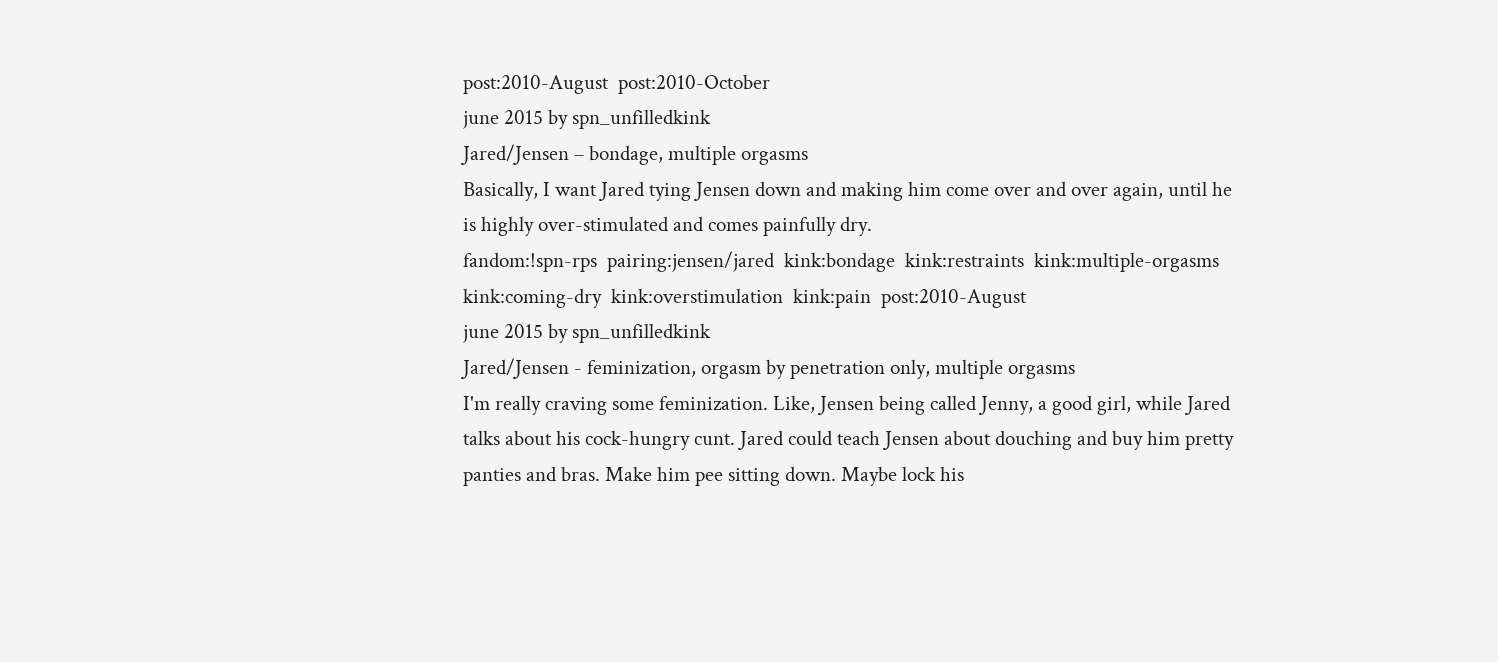post:2010-August  post:2010-October
june 2015 by spn_unfilledkink
Jared/Jensen – bondage, multiple orgasms
Basically, I want Jared tying Jensen down and making him come over and over again, until he is highly over-stimulated and comes painfully dry.
fandom:!spn-rps  pairing:jensen/jared  kink:bondage  kink:restraints  kink:multiple-orgasms  kink:coming-dry  kink:overstimulation  kink:pain  post:2010-August
june 2015 by spn_unfilledkink
Jared/Jensen - feminization, orgasm by penetration only, multiple orgasms
I'm really craving some feminization. Like, Jensen being called Jenny, a good girl, while Jared talks about his cock-hungry cunt. Jared could teach Jensen about douching and buy him pretty panties and bras. Make him pee sitting down. Maybe lock his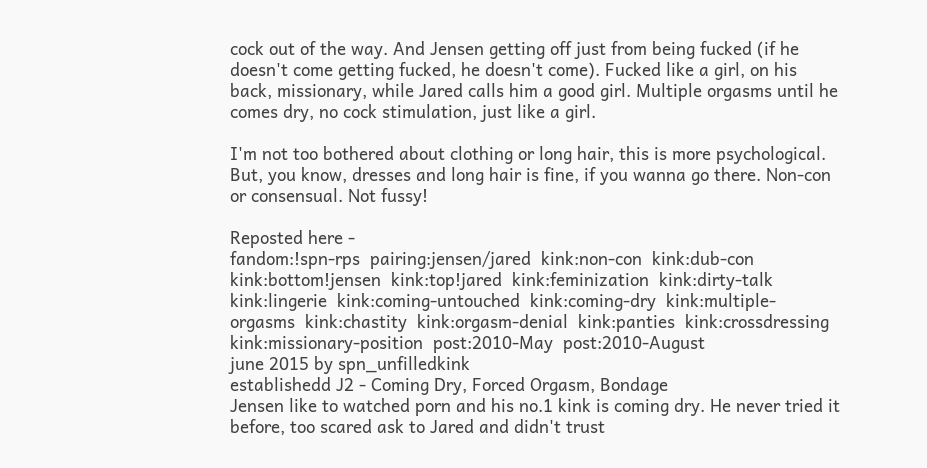cock out of the way. And Jensen getting off just from being fucked (if he doesn't come getting fucked, he doesn't come). Fucked like a girl, on his back, missionary, while Jared calls him a good girl. Multiple orgasms until he comes dry, no cock stimulation, just like a girl.

I'm not too bothered about clothing or long hair, this is more psychological. But, you know, dresses and long hair is fine, if you wanna go there. Non-con or consensual. Not fussy!

Reposted here -
fandom:!spn-rps  pairing:jensen/jared  kink:non-con  kink:dub-con  kink:bottom!jensen  kink:top!jared  kink:feminization  kink:dirty-talk  kink:lingerie  kink:coming-untouched  kink:coming-dry  kink:multiple-orgasms  kink:chastity  kink:orgasm-denial  kink:panties  kink:crossdressing  kink:missionary-position  post:2010-May  post:2010-August
june 2015 by spn_unfilledkink
establishedd J2 - Coming Dry, Forced Orgasm, Bondage
Jensen like to watched porn and his no.1 kink is coming dry. He never tried it before, too scared ask to Jared and didn't trust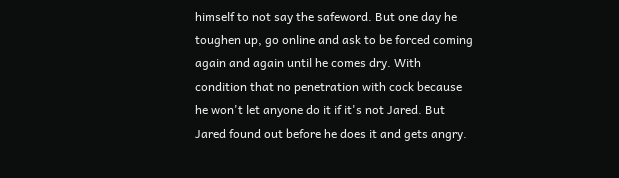himself to not say the safeword. But one day he toughen up, go online and ask to be forced coming again and again until he comes dry. With condition that no penetration with cock because he won't let anyone do it if it's not Jared. But Jared found out before he does it and gets angry.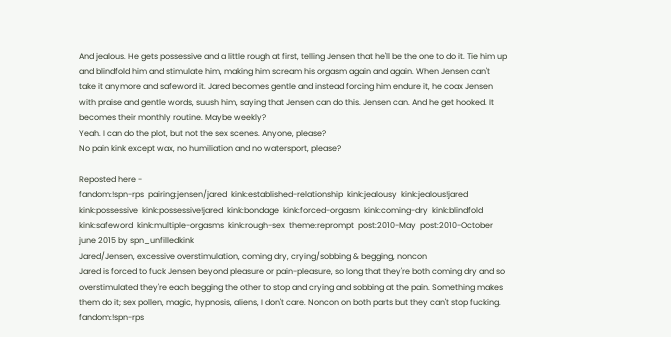And jealous. He gets possessive and a little rough at first, telling Jensen that he'll be the one to do it. Tie him up and blindfold him and stimulate him, making him scream his orgasm again and again. When Jensen can't take it anymore and safeword it. Jared becomes gentle and instead forcing him endure it, he coax Jensen with praise and gentle words, suush him, saying that Jensen can do this. Jensen can. And he get hooked. It becomes their monthly routine. Maybe weekly?
Yeah. I can do the plot, but not the sex scenes. Anyone, please?
No pain kink except wax, no humiliation and no watersport, please?

Reposted here -
fandom:!spn-rps  pairing:jensen/jared  kink:established-relationship  kink:jealousy  kink:jealous!jared  kink:possessive  kink:possessive!jared  kink:bondage  kink:forced-orgasm  kink:coming-dry  kink:blindfold  kink:safeword  kink:multiple-orgasms  kink:rough-sex  theme:reprompt  post:2010-May  post:2010-October
june 2015 by spn_unfilledkink
Jared/Jensen, excessive overstimulation, coming dry, crying/sobbing & begging, noncon
Jared is forced to fuck Jensen beyond pleasure or pain-pleasure, so long that they're both coming dry and so overstimulated they're each begging the other to stop and crying and sobbing at the pain. Something makes them do it; sex pollen, magic, hypnosis, aliens, I don't care. Noncon on both parts but they can't stop fucking.
fandom:!spn-rps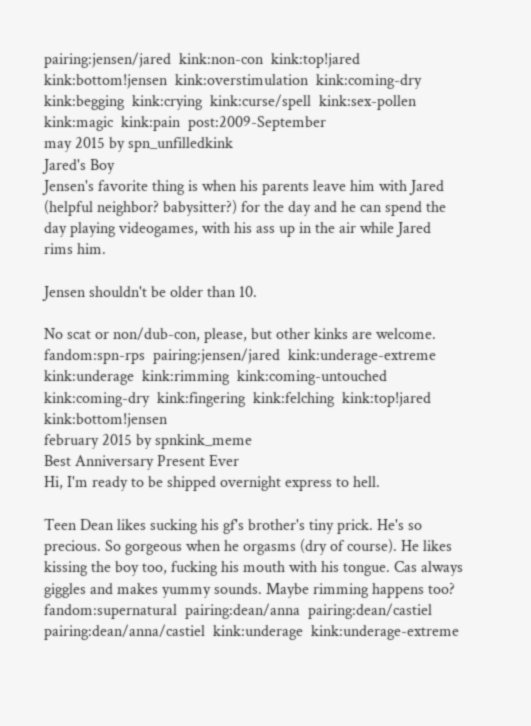pairing:jensen/jared  kink:non-con  kink:top!jared  kink:bottom!jensen  kink:overstimulation  kink:coming-dry  kink:begging  kink:crying  kink:curse/spell  kink:sex-pollen  kink:magic  kink:pain  post:2009-September
may 2015 by spn_unfilledkink
Jared's Boy
Jensen's favorite thing is when his parents leave him with Jared (helpful neighbor? babysitter?) for the day and he can spend the day playing videogames, with his ass up in the air while Jared rims him.

Jensen shouldn't be older than 10.

No scat or non/dub-con, please, but other kinks are welcome.
fandom:spn-rps  pairing:jensen/jared  kink:underage-extreme  kink:underage  kink:rimming  kink:coming-untouched  kink:coming-dry  kink:fingering  kink:felching  kink:top!jared  kink:bottom!jensen
february 2015 by spnkink_meme
Best Anniversary Present Ever
Hi, I'm ready to be shipped overnight express to hell.

Teen Dean likes sucking his gf's brother's tiny prick. He's so precious. So gorgeous when he orgasms (dry of course). He likes kissing the boy too, fucking his mouth with his tongue. Cas always giggles and makes yummy sounds. Maybe rimming happens too?
fandom:supernatural  pairing:dean/anna  pairing:dean/castiel  pairing:dean/anna/castiel  kink:underage  kink:underage-extreme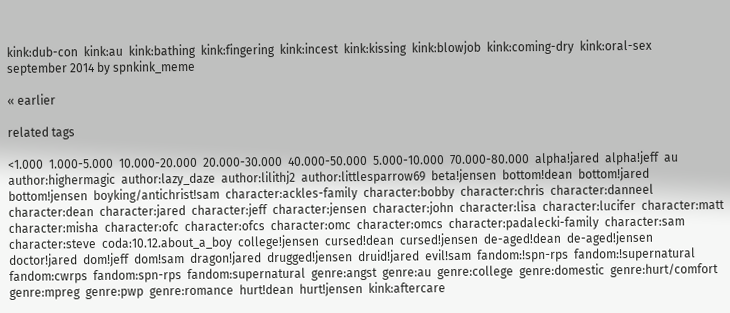kink:dub-con  kink:au  kink:bathing  kink:fingering  kink:incest  kink:kissing  kink:blowjob  kink:coming-dry  kink:oral-sex
september 2014 by spnkink_meme

« earlier

related tags

<1.000  1.000-5.000  10.000-20.000  20.000-30.000  40.000-50.000  5.000-10.000  70.000-80.000  alpha!jared  alpha!jeff  au  author:highermagic  author:lazy_daze  author:lilithj2  author:littlesparrow69  beta!jensen  bottom!dean  bottom!jared  bottom!jensen  boyking/antichrist!sam  character:ackles-family  character:bobby  character:chris  character:danneel  character:dean  character:jared  character:jeff  character:jensen  character:john  character:lisa  character:lucifer  character:matt  character:misha  character:ofc  character:ofcs  character:omc  character:omcs  character:padalecki-family  character:sam  character:steve  coda:10.12.about_a_boy  college!jensen  cursed!dean  cursed!jensen  de-aged!dean  de-aged!jensen  doctor!jared  dom!jeff  dom!sam  dragon!jared  drugged!jensen  druid!jared  evil!sam  fandom:!spn-rps  fandom:!supernatural  fandom:cwrps  fandom:spn-rps  fandom:supernatural  genre:angst  genre:au  genre:college  genre:domestic  genre:hurt/comfort  genre:mpreg  genre:pwp  genre:romance  hurt!dean  hurt!jensen  kink:aftercare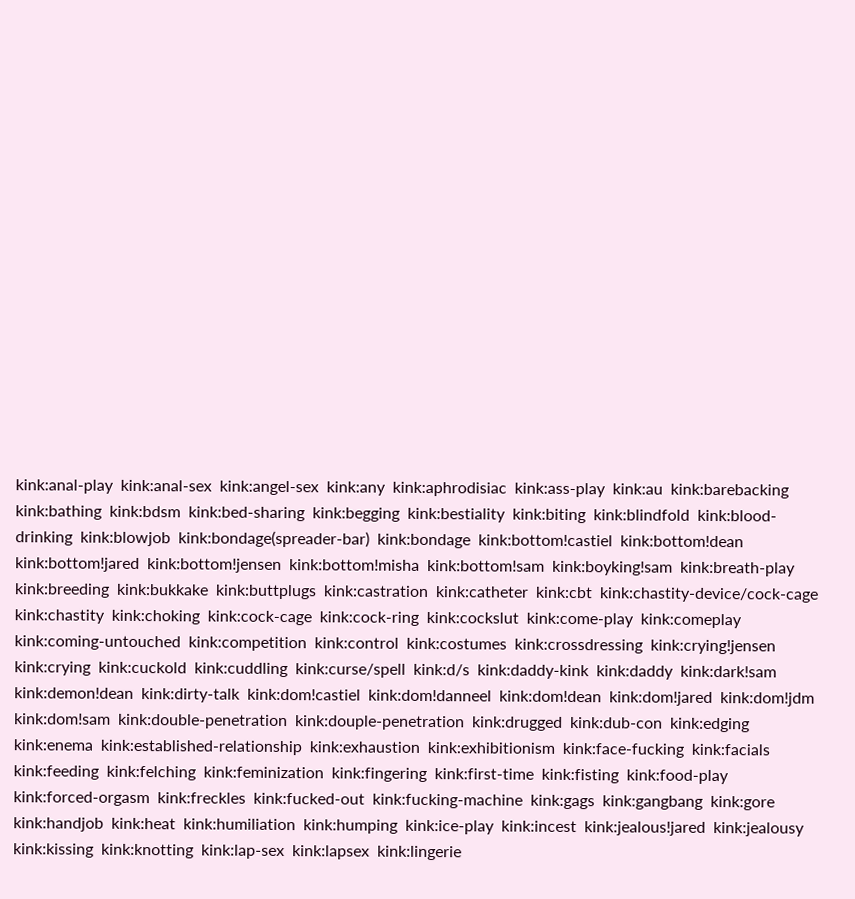kink:anal-play  kink:anal-sex  kink:angel-sex  kink:any  kink:aphrodisiac  kink:ass-play  kink:au  kink:barebacking  kink:bathing  kink:bdsm  kink:bed-sharing  kink:begging  kink:bestiality  kink:biting  kink:blindfold  kink:blood-drinking  kink:blowjob  kink:bondage(spreader-bar)  kink:bondage  kink:bottom!castiel  kink:bottom!dean  kink:bottom!jared  kink:bottom!jensen  kink:bottom!misha  kink:bottom!sam  kink:boyking!sam  kink:breath-play  kink:breeding  kink:bukkake  kink:buttplugs  kink:castration  kink:catheter  kink:cbt  kink:chastity-device/cock-cage  kink:chastity  kink:choking  kink:cock-cage  kink:cock-ring  kink:cockslut  kink:come-play  kink:comeplay  kink:coming-untouched  kink:competition  kink:control  kink:costumes  kink:crossdressing  kink:crying!jensen  kink:crying  kink:cuckold  kink:cuddling  kink:curse/spell  kink:d/s  kink:daddy-kink  kink:daddy  kink:dark!sam  kink:demon!dean  kink:dirty-talk  kink:dom!castiel  kink:dom!danneel  kink:dom!dean  kink:dom!jared  kink:dom!jdm  kink:dom!sam  kink:double-penetration  kink:douple-penetration  kink:drugged  kink:dub-con  kink:edging  kink:enema  kink:established-relationship  kink:exhaustion  kink:exhibitionism  kink:face-fucking  kink:facials  kink:feeding  kink:felching  kink:feminization  kink:fingering  kink:first-time  kink:fisting  kink:food-play  kink:forced-orgasm  kink:freckles  kink:fucked-out  kink:fucking-machine  kink:gags  kink:gangbang  kink:gore  kink:handjob  kink:heat  kink:humiliation  kink:humping  kink:ice-play  kink:incest  kink:jealous!jared  kink:jealousy  kink:kissing  kink:knotting  kink:lap-sex  kink:lapsex  kink:lingerie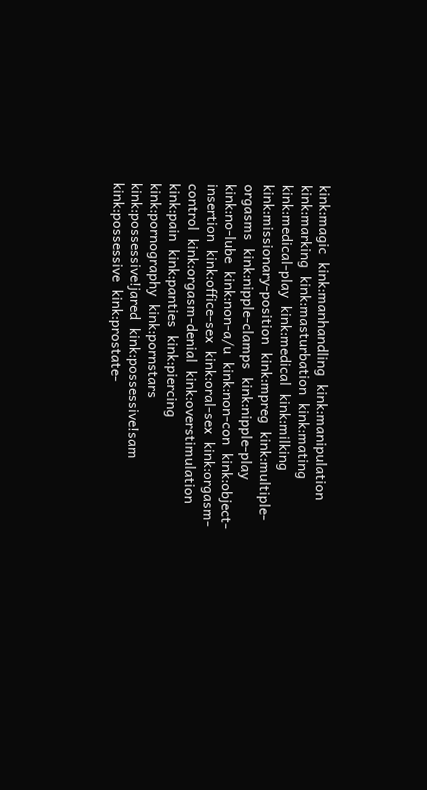kink:magic  kink:manhandling  kink:manipulation  kink:marking  kink:masturbation  kink:mating  kink:medical-play  kink:medical  kink:milking  kink:missionary-position  kink:mpreg  kink:multiple-orgasms  kink:nipple-clamps  kink:nipple-play  kink:no-lube  kink:non-a/u  kink:non-con  kink:object-insertion  kink:office-sex  kink:oral-sex  kink:orgasm-control  kink:orgasm-denial  kink:overstimulation  kink:pain  kink:panties  kink:piercing  kink:pornography  kink:pornstars  kink:possessive!jared  kink:possessive!sam  kink:possessive  kink:prostate-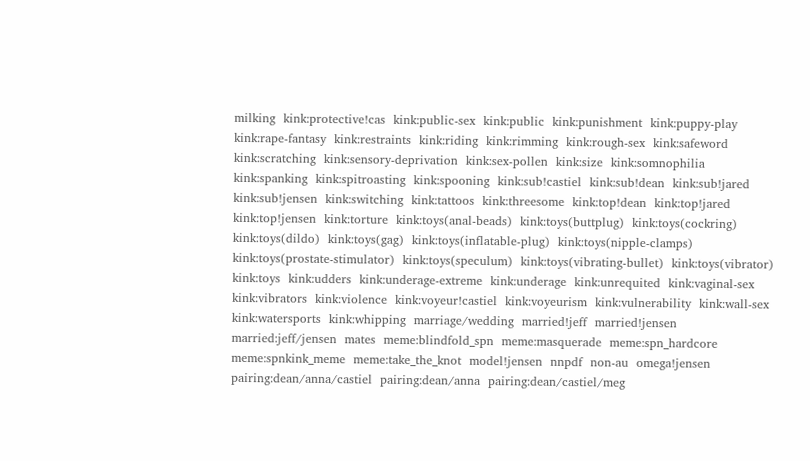milking  kink:protective!cas  kink:public-sex  kink:public  kink:punishment  kink:puppy-play  kink:rape-fantasy  kink:restraints  kink:riding  kink:rimming  kink:rough-sex  kink:safeword  kink:scratching  kink:sensory-deprivation  kink:sex-pollen  kink:size  kink:somnophilia  kink:spanking  kink:spitroasting  kink:spooning  kink:sub!castiel  kink:sub!dean  kink:sub!jared  kink:sub!jensen  kink:switching  kink:tattoos  kink:threesome  kink:top!dean  kink:top!jared  kink:top!jensen  kink:torture  kink:toys(anal-beads)  kink:toys(buttplug)  kink:toys(cockring)  kink:toys(dildo)  kink:toys(gag)  kink:toys(inflatable-plug)  kink:toys(nipple-clamps)  kink:toys(prostate-stimulator)  kink:toys(speculum)  kink:toys(vibrating-bullet)  kink:toys(vibrator)  kink:toys  kink:udders  kink:underage-extreme  kink:underage  kink:unrequited  kink:vaginal-sex  kink:vibrators  kink:violence  kink:voyeur!castiel  kink:voyeurism  kink:vulnerability  kink:wall-sex  kink:watersports  kink:whipping  marriage/wedding  married!jeff  married!jensen  married:jeff/jensen  mates  meme:blindfold_spn  meme:masquerade  meme:spn_hardcore  meme:spnkink_meme  meme:take_the_knot  model!jensen  nnpdf  non-au  omega!jensen  pairing:dean/anna/castiel  pairing:dean/anna  pairing:dean/castiel/meg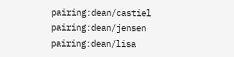pairing:dean/castiel  pairing:dean/jensen  pairing:dean/lisa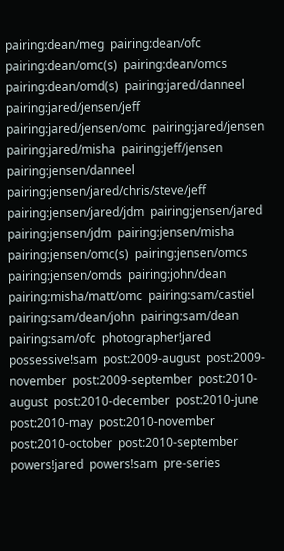pairing:dean/meg  pairing:dean/ofc  pairing:dean/omc(s)  pairing:dean/omcs  pairing:dean/omd(s)  pairing:jared/danneel  pairing:jared/jensen/jeff  pairing:jared/jensen/omc  pairing:jared/jensen  pairing:jared/misha  pairing:jeff/jensen  pairing:jensen/danneel  pairing:jensen/jared/chris/steve/jeff  pairing:jensen/jared/jdm  pairing:jensen/jared  pairing:jensen/jdm  pairing:jensen/misha  pairing:jensen/omc(s)  pairing:jensen/omcs  pairing:jensen/omds  pairing:john/dean  pairing:misha/matt/omc  pairing:sam/castiel  pairing:sam/dean/john  pairing:sam/dean  pairing:sam/ofc  photographer!jared  possessive!sam  post:2009-august  post:2009-november  post:2009-september  post:2010-august  post:2010-december  post:2010-june  post:2010-may  post:2010-november  post:2010-october  post:2010-september  powers!jared  powers!sam  pre-series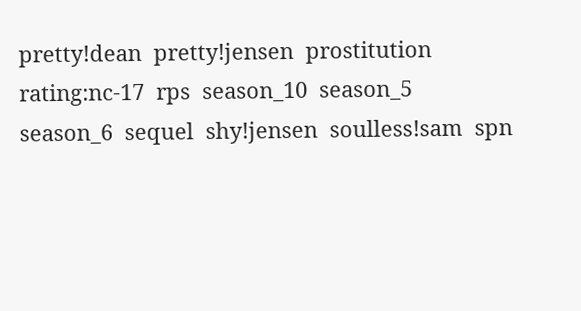pretty!dean  pretty!jensen  prostitution  rating:nc-17  rps  season_10  season_5  season_6  sequel  shy!jensen  soulless!sam  spn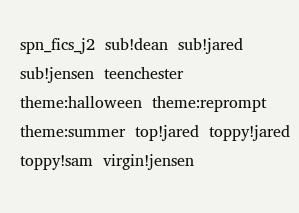spn_fics_j2  sub!dean  sub!jared  sub!jensen  teenchester  theme:halloween  theme:reprompt  theme:summer  top!jared  toppy!jared  toppy!sam  virgin!jensen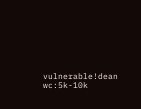vulnerable!dean  wc:5k-10k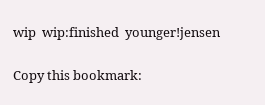wip  wip:finished  younger!jensen

Copy this bookmark: